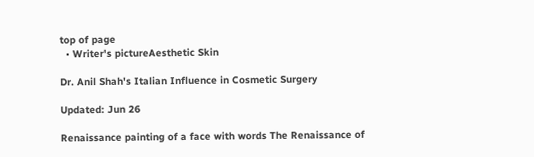top of page
  • Writer's pictureAesthetic Skin

Dr. Anil Shah's Italian Influence in Cosmetic Surgery

Updated: Jun 26

Renaissance painting of a face with words The Renaissance of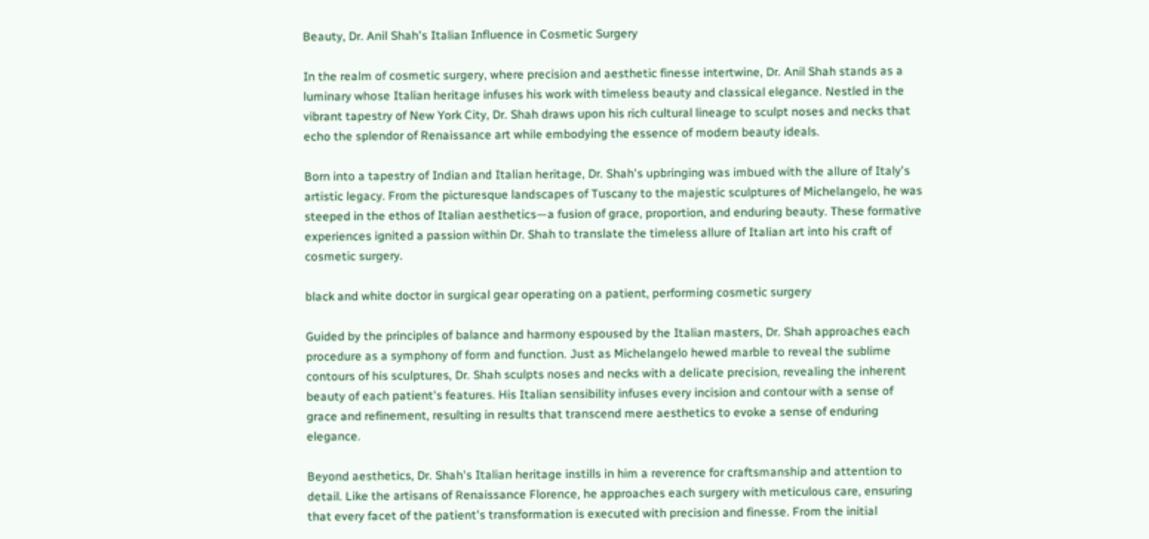Beauty, Dr. Anil Shah's Italian Influence in Cosmetic Surgery

In the realm of cosmetic surgery, where precision and aesthetic finesse intertwine, Dr. Anil Shah stands as a luminary whose Italian heritage infuses his work with timeless beauty and classical elegance. Nestled in the vibrant tapestry of New York City, Dr. Shah draws upon his rich cultural lineage to sculpt noses and necks that echo the splendor of Renaissance art while embodying the essence of modern beauty ideals.

Born into a tapestry of Indian and Italian heritage, Dr. Shah's upbringing was imbued with the allure of Italy's artistic legacy. From the picturesque landscapes of Tuscany to the majestic sculptures of Michelangelo, he was steeped in the ethos of Italian aesthetics—a fusion of grace, proportion, and enduring beauty. These formative experiences ignited a passion within Dr. Shah to translate the timeless allure of Italian art into his craft of cosmetic surgery.

black and white doctor in surgical gear operating on a patient, performing cosmetic surgery

Guided by the principles of balance and harmony espoused by the Italian masters, Dr. Shah approaches each procedure as a symphony of form and function. Just as Michelangelo hewed marble to reveal the sublime contours of his sculptures, Dr. Shah sculpts noses and necks with a delicate precision, revealing the inherent beauty of each patient's features. His Italian sensibility infuses every incision and contour with a sense of grace and refinement, resulting in results that transcend mere aesthetics to evoke a sense of enduring elegance.

Beyond aesthetics, Dr. Shah's Italian heritage instills in him a reverence for craftsmanship and attention to detail. Like the artisans of Renaissance Florence, he approaches each surgery with meticulous care, ensuring that every facet of the patient's transformation is executed with precision and finesse. From the initial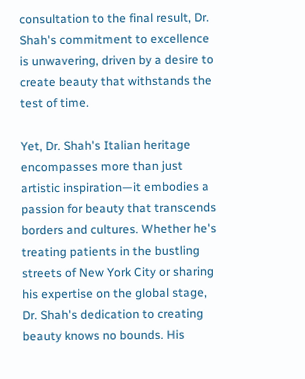consultation to the final result, Dr. Shah's commitment to excellence is unwavering, driven by a desire to create beauty that withstands the test of time.

Yet, Dr. Shah's Italian heritage encompasses more than just artistic inspiration—it embodies a passion for beauty that transcends borders and cultures. Whether he's treating patients in the bustling streets of New York City or sharing his expertise on the global stage, Dr. Shah's dedication to creating beauty knows no bounds. His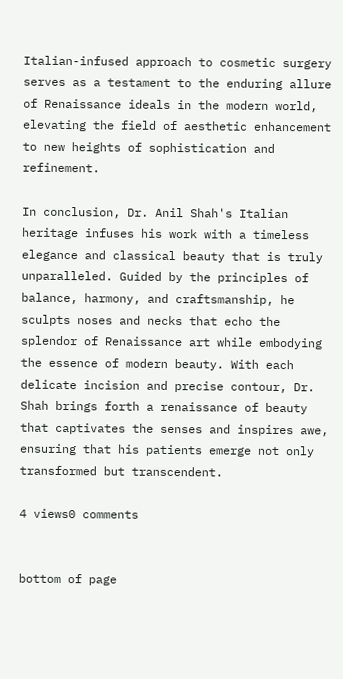Italian-infused approach to cosmetic surgery serves as a testament to the enduring allure of Renaissance ideals in the modern world, elevating the field of aesthetic enhancement to new heights of sophistication and refinement.

In conclusion, Dr. Anil Shah's Italian heritage infuses his work with a timeless elegance and classical beauty that is truly unparalleled. Guided by the principles of balance, harmony, and craftsmanship, he sculpts noses and necks that echo the splendor of Renaissance art while embodying the essence of modern beauty. With each delicate incision and precise contour, Dr. Shah brings forth a renaissance of beauty that captivates the senses and inspires awe, ensuring that his patients emerge not only transformed but transcendent.

4 views0 comments


bottom of page